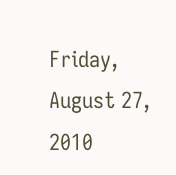Friday, August 27, 2010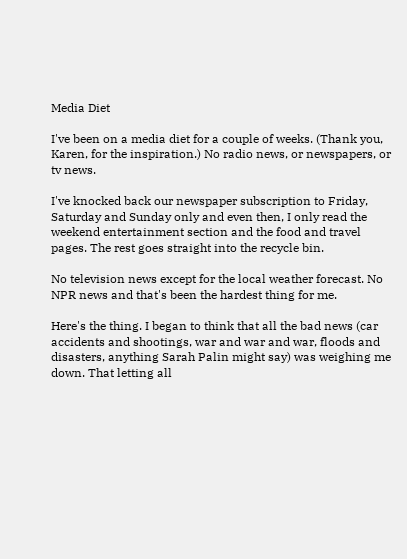Media Diet

I've been on a media diet for a couple of weeks. (Thank you, Karen, for the inspiration.) No radio news, or newspapers, or tv news.

I've knocked back our newspaper subscription to Friday, Saturday and Sunday only and even then, I only read the weekend entertainment section and the food and travel pages. The rest goes straight into the recycle bin.

No television news except for the local weather forecast. No NPR news and that's been the hardest thing for me.

Here's the thing. I began to think that all the bad news (car accidents and shootings, war and war and war, floods and disasters, anything Sarah Palin might say) was weighing me down. That letting all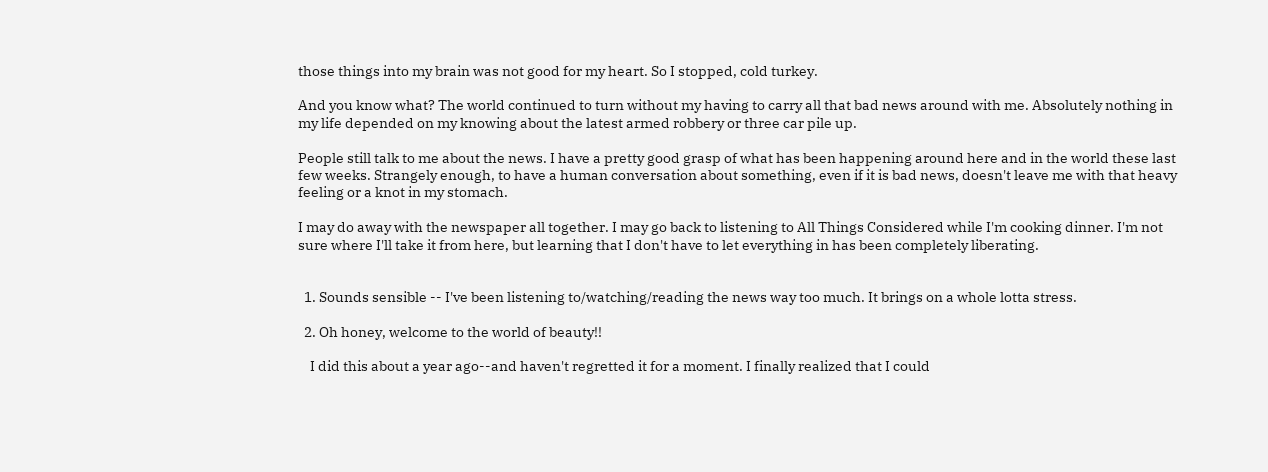those things into my brain was not good for my heart. So I stopped, cold turkey.

And you know what? The world continued to turn without my having to carry all that bad news around with me. Absolutely nothing in my life depended on my knowing about the latest armed robbery or three car pile up.

People still talk to me about the news. I have a pretty good grasp of what has been happening around here and in the world these last few weeks. Strangely enough, to have a human conversation about something, even if it is bad news, doesn't leave me with that heavy feeling or a knot in my stomach.

I may do away with the newspaper all together. I may go back to listening to All Things Considered while I'm cooking dinner. I'm not sure where I'll take it from here, but learning that I don't have to let everything in has been completely liberating.


  1. Sounds sensible -- I've been listening to/watching/reading the news way too much. It brings on a whole lotta stress.

  2. Oh honey, welcome to the world of beauty!!

    I did this about a year ago--and haven't regretted it for a moment. I finally realized that I could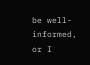be well-informed, or I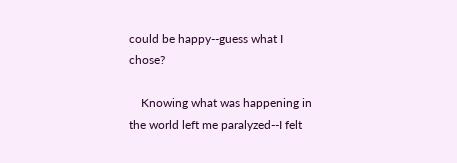could be happy--guess what I chose?

    Knowing what was happening in the world left me paralyzed--I felt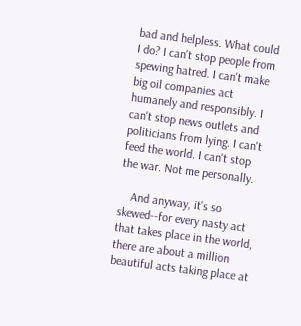bad and helpless. What could I do? I can't stop people from spewing hatred. I can't make big oil companies act humanely and responsibly. I can't stop news outlets and politicians from lying. I can't feed the world. I can't stop the war. Not me personally.

    And anyway, it's so skewed--for every nasty act that takes place in the world, there are about a million beautiful acts taking place at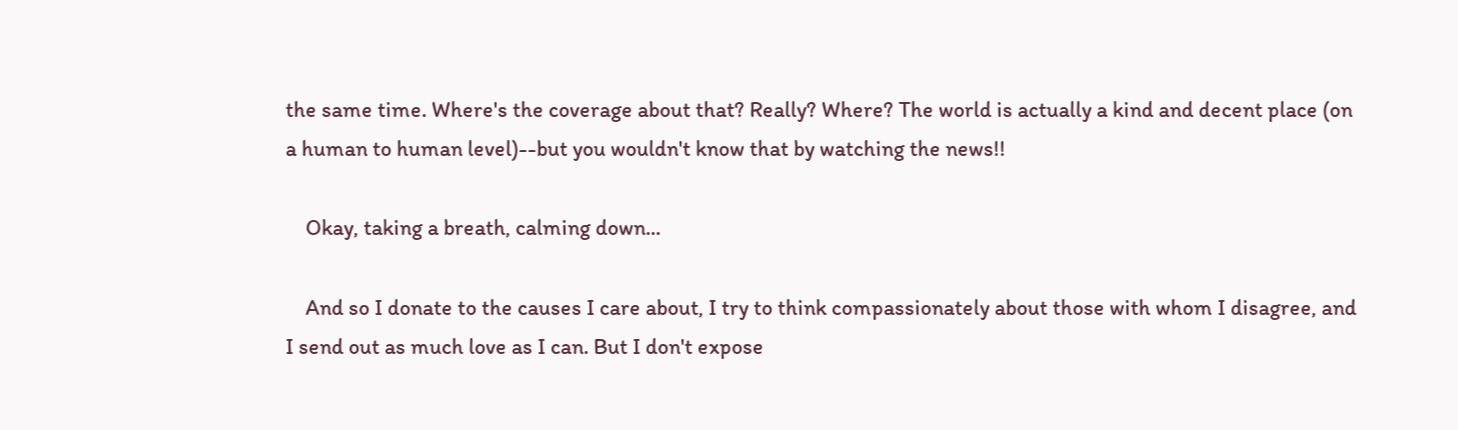the same time. Where's the coverage about that? Really? Where? The world is actually a kind and decent place (on a human to human level)--but you wouldn't know that by watching the news!!

    Okay, taking a breath, calming down...

    And so I donate to the causes I care about, I try to think compassionately about those with whom I disagree, and I send out as much love as I can. But I don't expose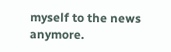myself to the news anymore.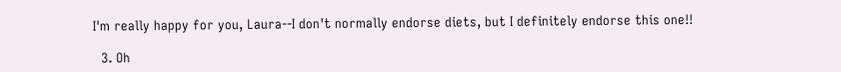I'm really happy for you, Laura--I don't normally endorse diets, but I definitely endorse this one!!

  3. Oh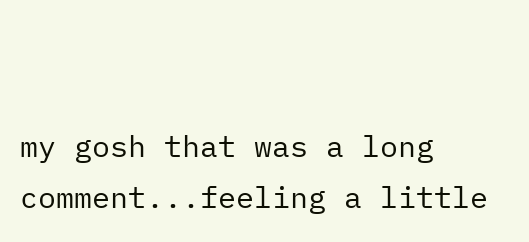my gosh that was a long comment...feeling a little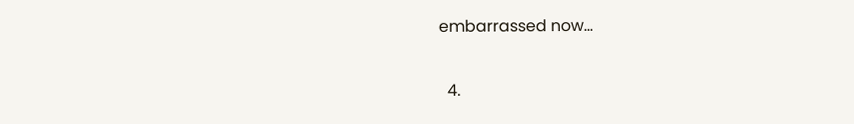embarrassed now...

  4.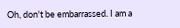Oh, don't be embarrassed. I am a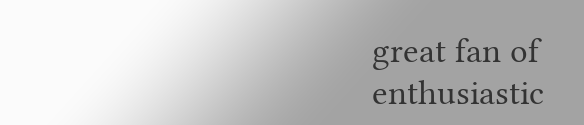great fan of enthusiastic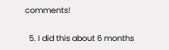comments!

  5. I did this about 6 months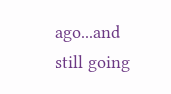ago...and still going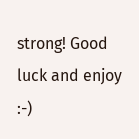strong! Good luck and enjoy :-)